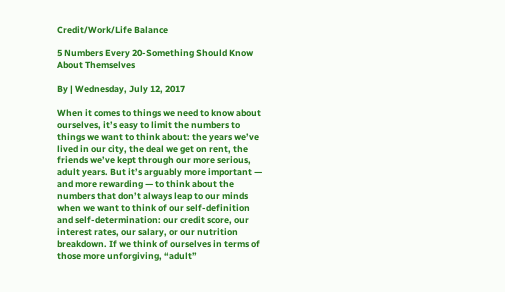Credit/Work/Life Balance

5 Numbers Every 20-Something Should Know About Themselves

By | Wednesday, July 12, 2017

When it comes to things we need to know about ourselves, it’s easy to limit the numbers to things we want to think about: the years we’ve lived in our city, the deal we get on rent, the friends we’ve kept through our more serious, adult years. But it’s arguably more important — and more rewarding — to think about the numbers that don’t always leap to our minds when we want to think of our self-definition and self-determination: our credit score, our interest rates, our salary, or our nutrition breakdown. If we think of ourselves in terms of those more unforgiving, “adult”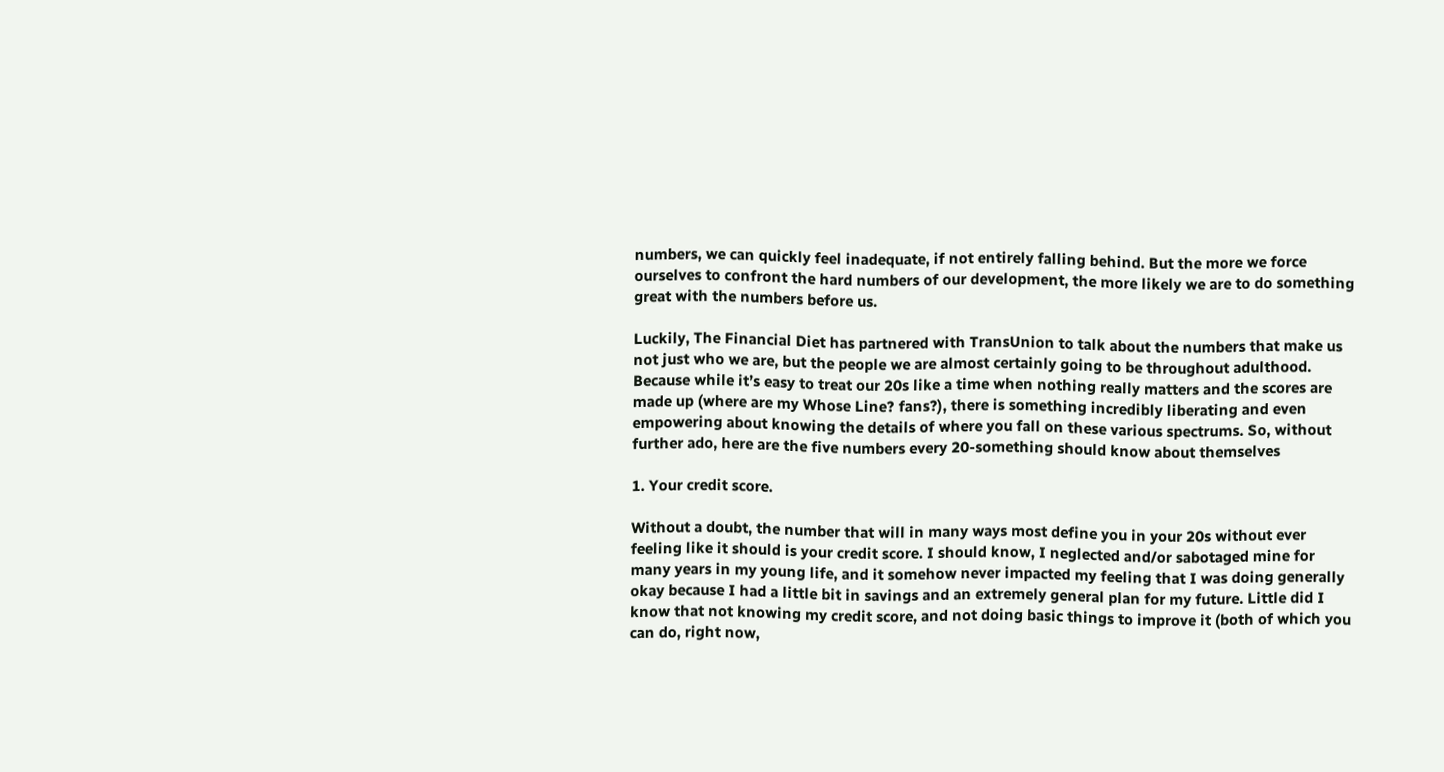numbers, we can quickly feel inadequate, if not entirely falling behind. But the more we force ourselves to confront the hard numbers of our development, the more likely we are to do something great with the numbers before us.

Luckily, The Financial Diet has partnered with TransUnion to talk about the numbers that make us not just who we are, but the people we are almost certainly going to be throughout adulthood. Because while it’s easy to treat our 20s like a time when nothing really matters and the scores are made up (where are my Whose Line? fans?), there is something incredibly liberating and even empowering about knowing the details of where you fall on these various spectrums. So, without further ado, here are the five numbers every 20-something should know about themselves

1. Your credit score.

Without a doubt, the number that will in many ways most define you in your 20s without ever feeling like it should is your credit score. I should know, I neglected and/or sabotaged mine for many years in my young life, and it somehow never impacted my feeling that I was doing generally okay because I had a little bit in savings and an extremely general plan for my future. Little did I know that not knowing my credit score, and not doing basic things to improve it (both of which you can do, right now,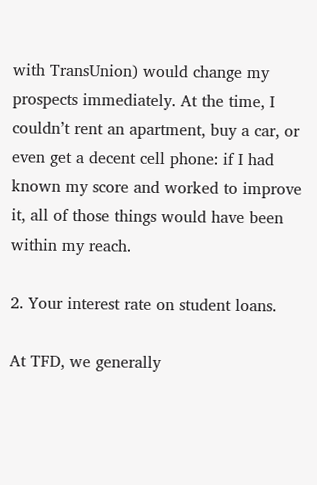with TransUnion) would change my prospects immediately. At the time, I couldn’t rent an apartment, buy a car, or even get a decent cell phone: if I had known my score and worked to improve it, all of those things would have been within my reach.

2. Your interest rate on student loans.

At TFD, we generally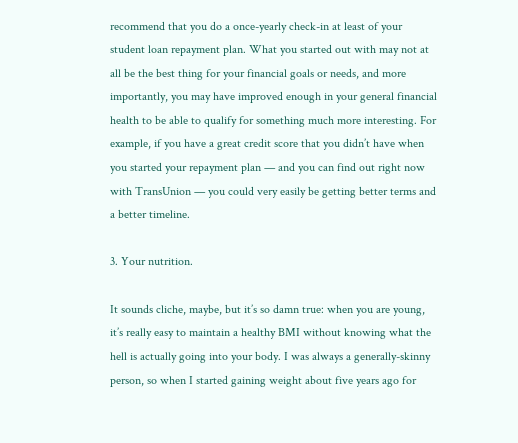recommend that you do a once-yearly check-in at least of your student loan repayment plan. What you started out with may not at all be the best thing for your financial goals or needs, and more importantly, you may have improved enough in your general financial health to be able to qualify for something much more interesting. For example, if you have a great credit score that you didn’t have when you started your repayment plan — and you can find out right now with TransUnion — you could very easily be getting better terms and a better timeline.

3. Your nutrition.

It sounds cliche, maybe, but it’s so damn true: when you are young, it’s really easy to maintain a healthy BMI without knowing what the hell is actually going into your body. I was always a generally-skinny person, so when I started gaining weight about five years ago for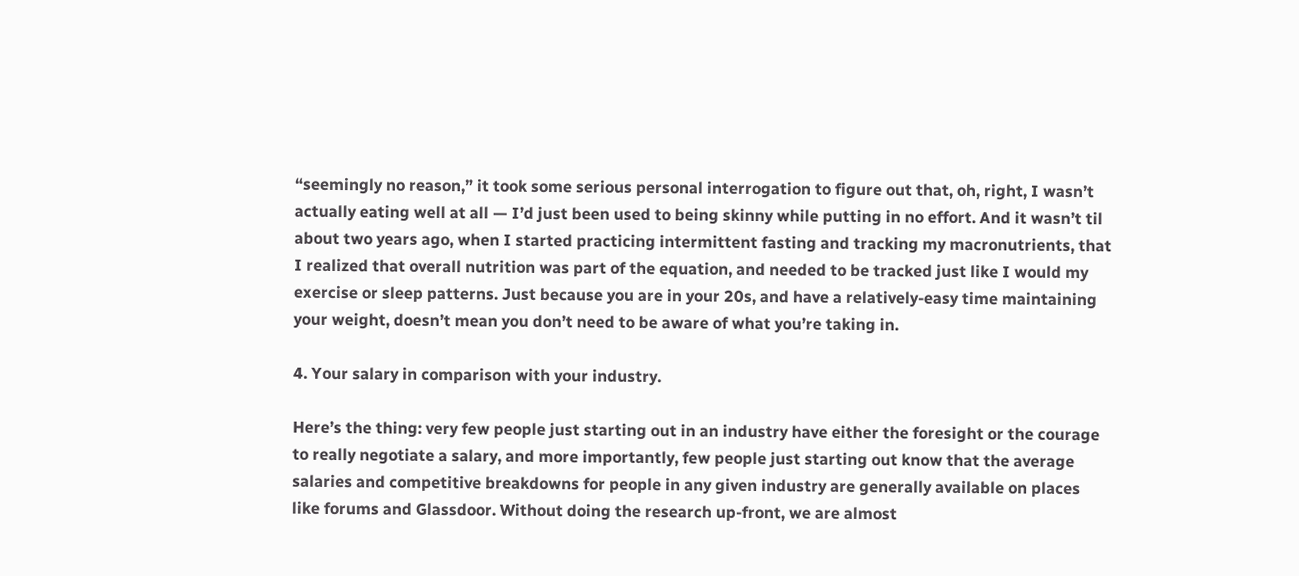“seemingly no reason,” it took some serious personal interrogation to figure out that, oh, right, I wasn’t actually eating well at all — I’d just been used to being skinny while putting in no effort. And it wasn’t til about two years ago, when I started practicing intermittent fasting and tracking my macronutrients, that I realized that overall nutrition was part of the equation, and needed to be tracked just like I would my exercise or sleep patterns. Just because you are in your 20s, and have a relatively-easy time maintaining your weight, doesn’t mean you don’t need to be aware of what you’re taking in.

4. Your salary in comparison with your industry.

Here’s the thing: very few people just starting out in an industry have either the foresight or the courage to really negotiate a salary, and more importantly, few people just starting out know that the average salaries and competitive breakdowns for people in any given industry are generally available on places like forums and Glassdoor. Without doing the research up-front, we are almost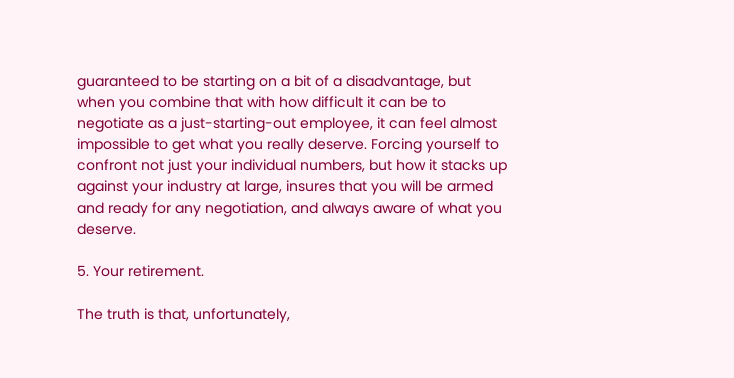guaranteed to be starting on a bit of a disadvantage, but when you combine that with how difficult it can be to negotiate as a just-starting-out employee, it can feel almost impossible to get what you really deserve. Forcing yourself to confront not just your individual numbers, but how it stacks up against your industry at large, insures that you will be armed and ready for any negotiation, and always aware of what you deserve.

5. Your retirement.

The truth is that, unfortunately,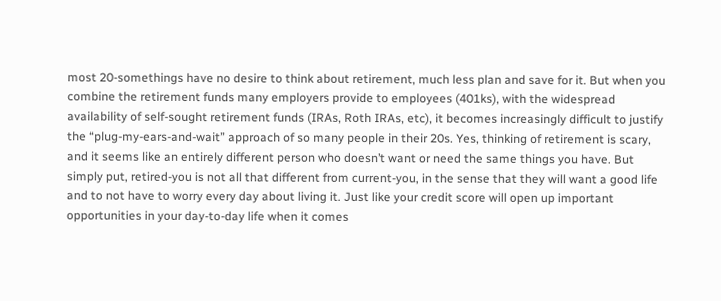most 20-somethings have no desire to think about retirement, much less plan and save for it. But when you combine the retirement funds many employers provide to employees (401ks), with the widespread availability of self-sought retirement funds (IRAs, Roth IRAs, etc), it becomes increasingly difficult to justify the “plug-my-ears-and-wait” approach of so many people in their 20s. Yes, thinking of retirement is scary, and it seems like an entirely different person who doesn’t want or need the same things you have. But simply put, retired-you is not all that different from current-you, in the sense that they will want a good life and to not have to worry every day about living it. Just like your credit score will open up important opportunities in your day-to-day life when it comes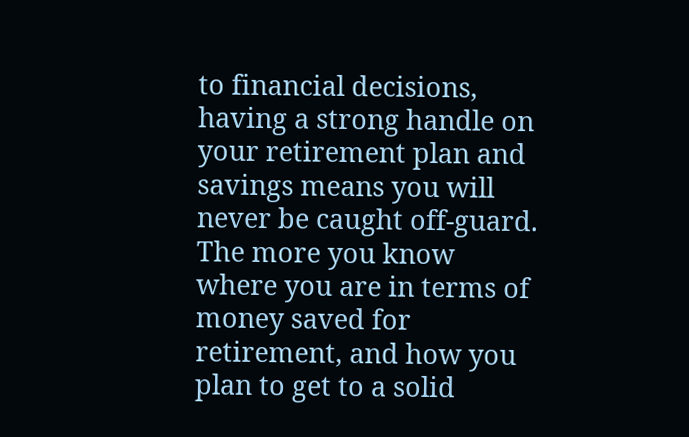to financial decisions, having a strong handle on your retirement plan and savings means you will never be caught off-guard. The more you know where you are in terms of money saved for retirement, and how you plan to get to a solid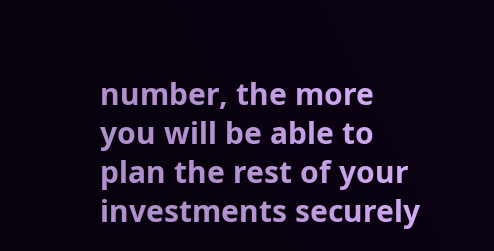number, the more you will be able to plan the rest of your investments securely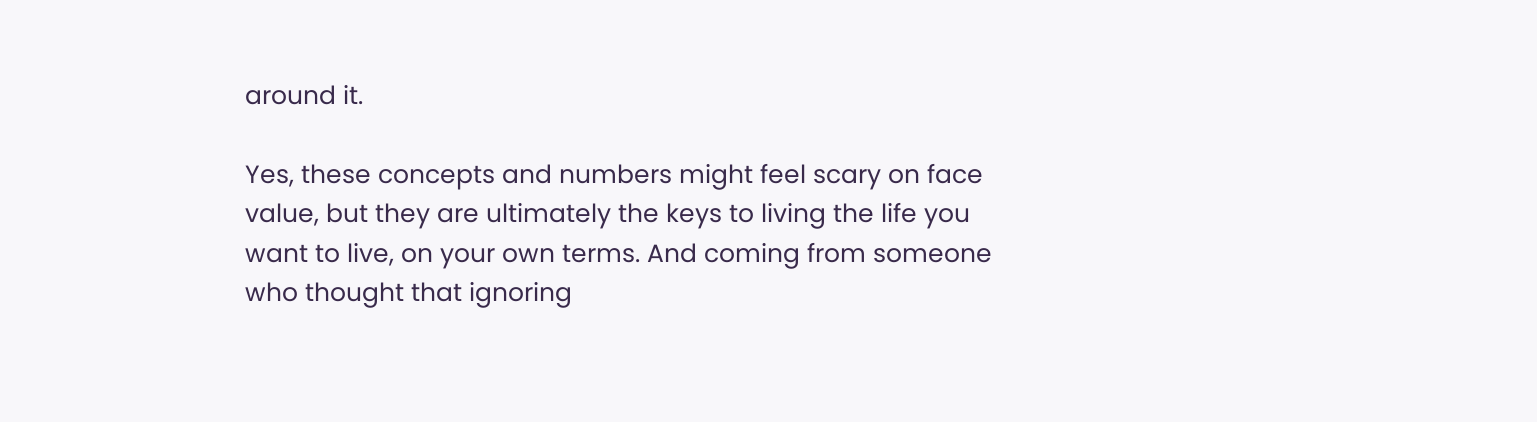around it.

Yes, these concepts and numbers might feel scary on face value, but they are ultimately the keys to living the life you want to live, on your own terms. And coming from someone who thought that ignoring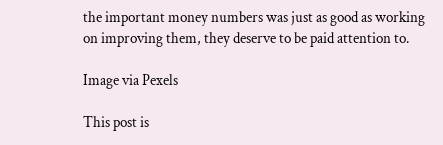the important money numbers was just as good as working on improving them, they deserve to be paid attention to.

Image via Pexels

This post is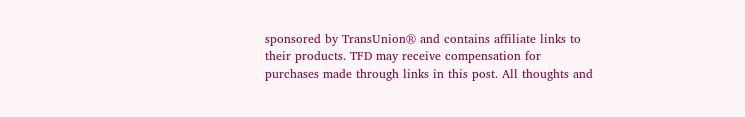sponsored by TransUnion® and contains affiliate links to their products. TFD may receive compensation for purchases made through links in this post. All thoughts and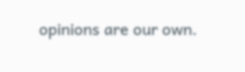opinions are our own.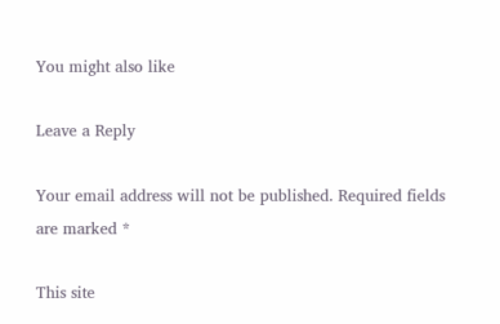You might also like

Leave a Reply

Your email address will not be published. Required fields are marked *

This site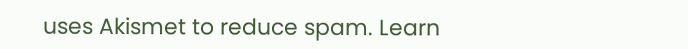uses Akismet to reduce spam. Learn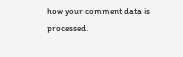how your comment data is processed.